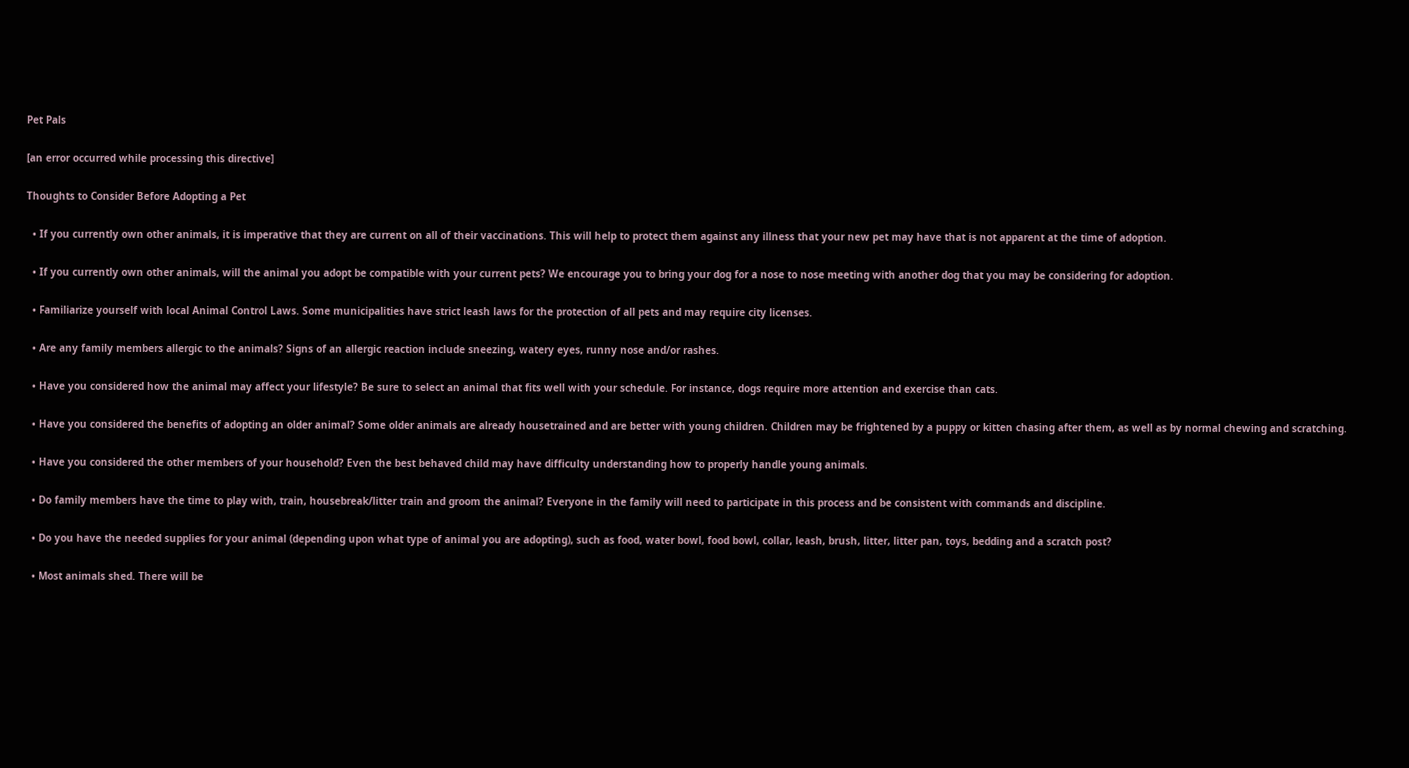Pet Pals

[an error occurred while processing this directive]

Thoughts to Consider Before Adopting a Pet

  • If you currently own other animals, it is imperative that they are current on all of their vaccinations. This will help to protect them against any illness that your new pet may have that is not apparent at the time of adoption.

  • If you currently own other animals, will the animal you adopt be compatible with your current pets? We encourage you to bring your dog for a nose to nose meeting with another dog that you may be considering for adoption.

  • Familiarize yourself with local Animal Control Laws. Some municipalities have strict leash laws for the protection of all pets and may require city licenses.

  • Are any family members allergic to the animals? Signs of an allergic reaction include sneezing, watery eyes, runny nose and/or rashes.

  • Have you considered how the animal may affect your lifestyle? Be sure to select an animal that fits well with your schedule. For instance, dogs require more attention and exercise than cats.

  • Have you considered the benefits of adopting an older animal? Some older animals are already housetrained and are better with young children. Children may be frightened by a puppy or kitten chasing after them, as well as by normal chewing and scratching.

  • Have you considered the other members of your household? Even the best behaved child may have difficulty understanding how to properly handle young animals.

  • Do family members have the time to play with, train, housebreak/litter train and groom the animal? Everyone in the family will need to participate in this process and be consistent with commands and discipline.

  • Do you have the needed supplies for your animal (depending upon what type of animal you are adopting), such as food, water bowl, food bowl, collar, leash, brush, litter, litter pan, toys, bedding and a scratch post?

  • Most animals shed. There will be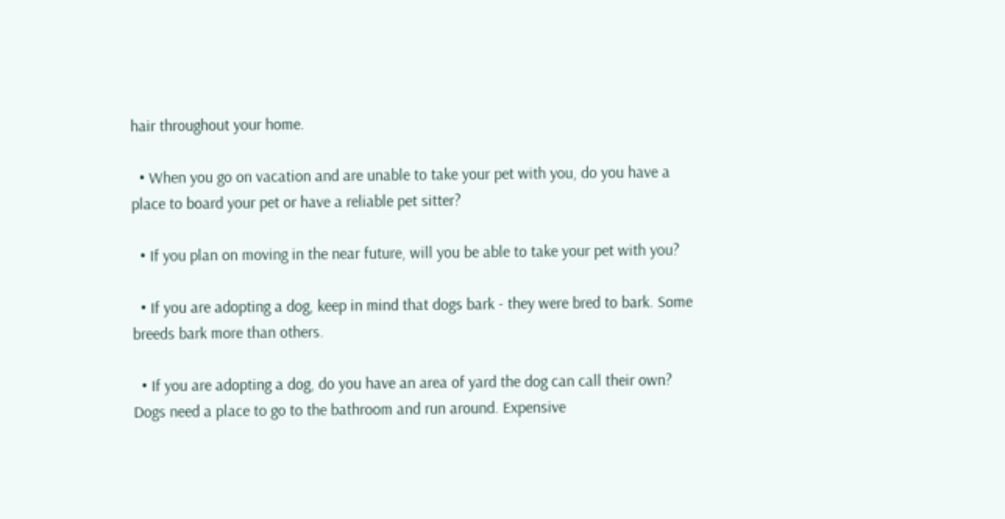hair throughout your home.

  • When you go on vacation and are unable to take your pet with you, do you have a place to board your pet or have a reliable pet sitter?

  • If you plan on moving in the near future, will you be able to take your pet with you?

  • If you are adopting a dog, keep in mind that dogs bark - they were bred to bark. Some breeds bark more than others.

  • If you are adopting a dog, do you have an area of yard the dog can call their own? Dogs need a place to go to the bathroom and run around. Expensive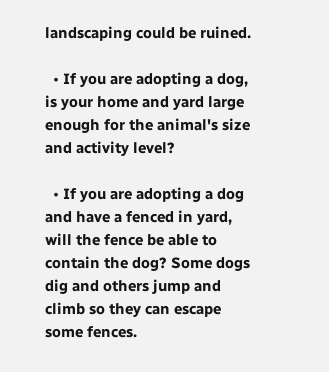landscaping could be ruined.

  • If you are adopting a dog, is your home and yard large enough for the animal's size and activity level?

  • If you are adopting a dog and have a fenced in yard, will the fence be able to contain the dog? Some dogs dig and others jump and climb so they can escape some fences.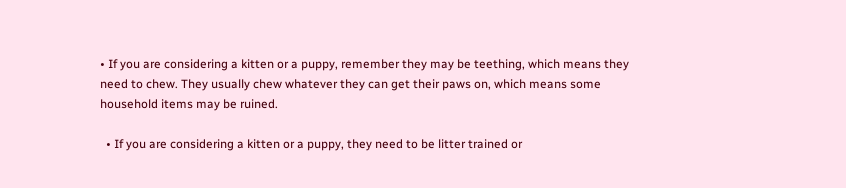• If you are considering a kitten or a puppy, remember they may be teething, which means they need to chew. They usually chew whatever they can get their paws on, which means some household items may be ruined.

  • If you are considering a kitten or a puppy, they need to be litter trained or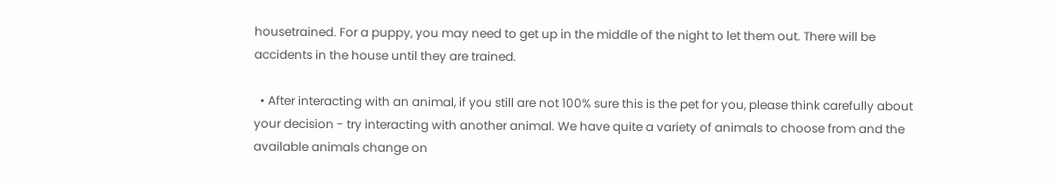housetrained. For a puppy, you may need to get up in the middle of the night to let them out. There will be accidents in the house until they are trained.

  • After interacting with an animal, if you still are not 100% sure this is the pet for you, please think carefully about your decision - try interacting with another animal. We have quite a variety of animals to choose from and the available animals change on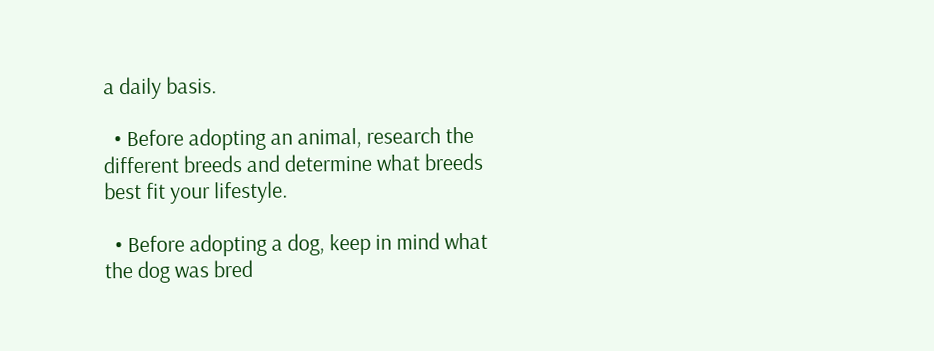a daily basis.

  • Before adopting an animal, research the different breeds and determine what breeds best fit your lifestyle.

  • Before adopting a dog, keep in mind what the dog was bred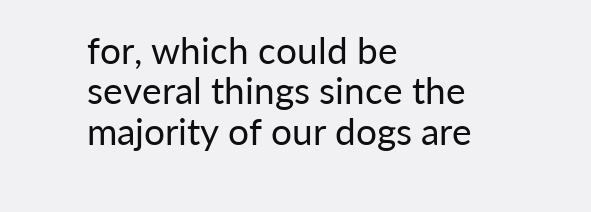for, which could be several things since the majority of our dogs are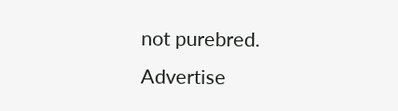not purebred.
Advertise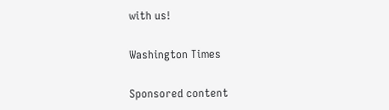with us!

Washington Times

Sponsored content